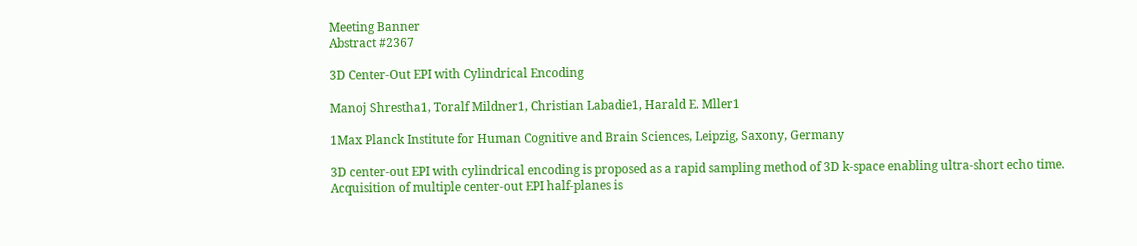Meeting Banner
Abstract #2367

3D Center-Out EPI with Cylindrical Encoding

Manoj Shrestha1, Toralf Mildner1, Christian Labadie1, Harald E. Mller1

1Max Planck Institute for Human Cognitive and Brain Sciences, Leipzig, Saxony, Germany

3D center-out EPI with cylindrical encoding is proposed as a rapid sampling method of 3D k-space enabling ultra-short echo time. Acquisition of multiple center-out EPI half-planes is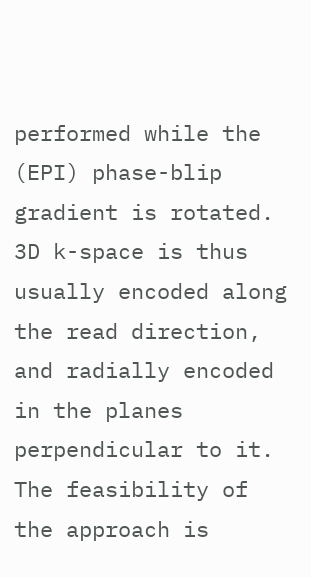performed while the (EPI) phase-blip gradient is rotated. 3D k-space is thus usually encoded along the read direction, and radially encoded in the planes perpendicular to it. The feasibility of the approach is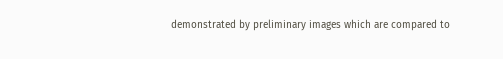demonstrated by preliminary images which are compared to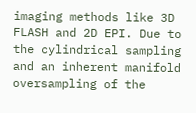imaging methods like 3D FLASH and 2D EPI. Due to the cylindrical sampling and an inherent manifold oversampling of the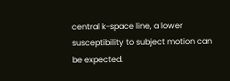central k-space line, a lower susceptibility to subject motion can be expected.